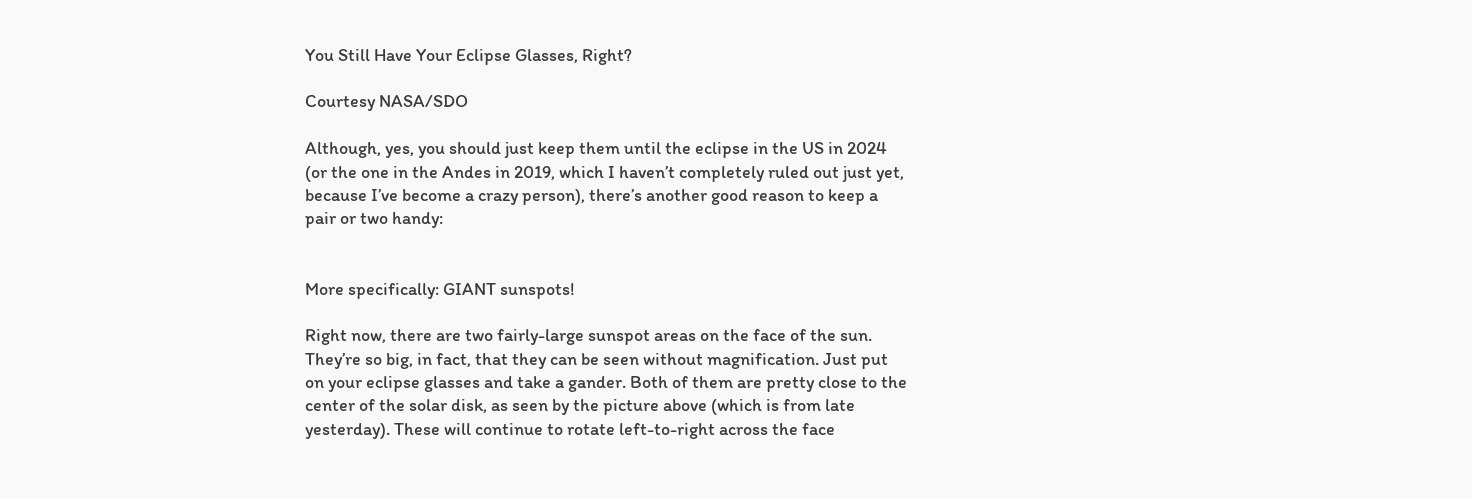You Still Have Your Eclipse Glasses, Right?

Courtesy NASA/SDO

Although, yes, you should just keep them until the eclipse in the US in 2024 (or the one in the Andes in 2019, which I haven’t completely ruled out just yet, because I’ve become a crazy person), there’s another good reason to keep a pair or two handy:


More specifically: GIANT sunspots!

Right now, there are two fairly-large sunspot areas on the face of the sun. They’re so big, in fact, that they can be seen without magnification. Just put on your eclipse glasses and take a gander. Both of them are pretty close to the center of the solar disk, as seen by the picture above (which is from late yesterday). These will continue to rotate left-to-right across the face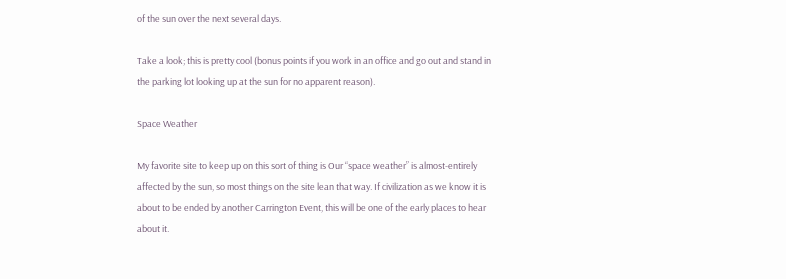of the sun over the next several days.

Take a look; this is pretty cool (bonus points if you work in an office and go out and stand in the parking lot looking up at the sun for no apparent reason).

Space Weather

My favorite site to keep up on this sort of thing is Our “space weather” is almost-entirely affected by the sun, so most things on the site lean that way. If civilization as we know it is about to be ended by another Carrington Event, this will be one of the early places to hear about it.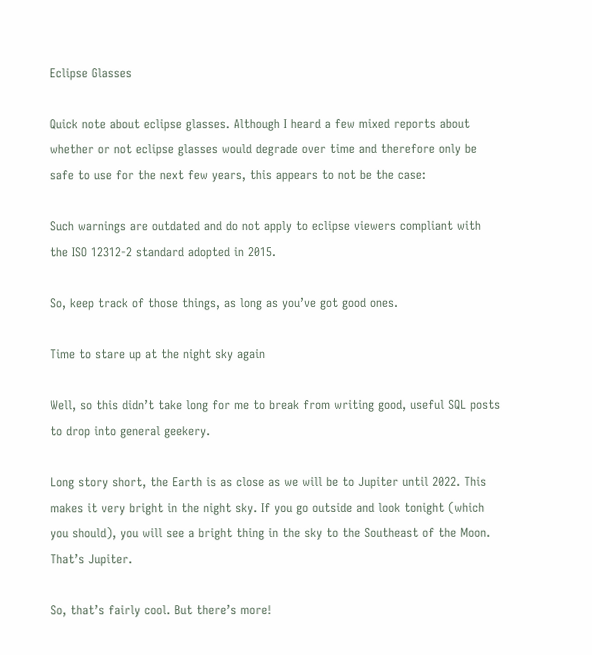Eclipse Glasses

Quick note about eclipse glasses. Although I heard a few mixed reports about whether or not eclipse glasses would degrade over time and therefore only be safe to use for the next few years, this appears to not be the case:

Such warnings are outdated and do not apply to eclipse viewers compliant with the ISO 12312-2 standard adopted in 2015.

So, keep track of those things, as long as you’ve got good ones.

Time to stare up at the night sky again

Well, so this didn’t take long for me to break from writing good, useful SQL posts to drop into general geekery.

Long story short, the Earth is as close as we will be to Jupiter until 2022. This makes it very bright in the night sky. If you go outside and look tonight (which you should), you will see a bright thing in the sky to the Southeast of the Moon. That’s Jupiter.

So, that’s fairly cool. But there’s more!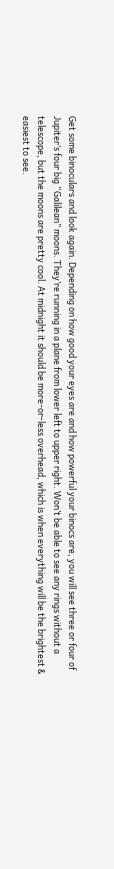Get some binoculars and look again. Depending on how good your eyes are and how powerful your binocs are, you will see three or four of Jupiter’s four big “Galilean” moons. They’re running in a plane from lower left to upper right. Won’t be able to see any rings without a telescope, but the moons are pretty cool. At midnight it should be more-or-less overhead, which is when everything will be the brightest & easiest to see.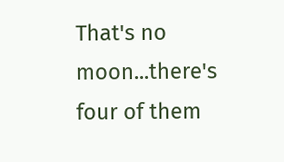That's no moon...there's four of them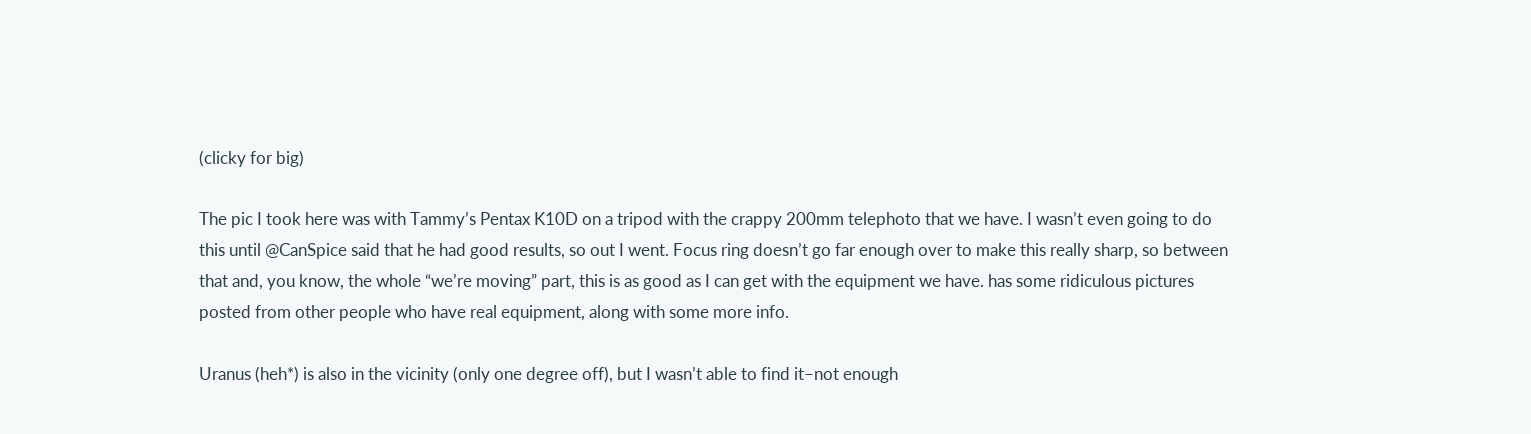(clicky for big)

The pic I took here was with Tammy’s Pentax K10D on a tripod with the crappy 200mm telephoto that we have. I wasn’t even going to do this until @CanSpice said that he had good results, so out I went. Focus ring doesn’t go far enough over to make this really sharp, so between that and, you know, the whole “we’re moving” part, this is as good as I can get with the equipment we have. has some ridiculous pictures posted from other people who have real equipment, along with some more info.

Uranus (heh*) is also in the vicinity (only one degree off), but I wasn’t able to find it–not enough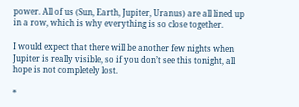power. All of us (Sun, Earth, Jupiter, Uranus) are all lined up in a row, which is why everything is so close together.

I would expect that there will be another few nights when Jupiter is really visible, so if you don’t see this tonight, all hope is not completely lost.

*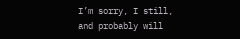I’m sorry, I still, and probably will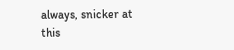always, snicker at this